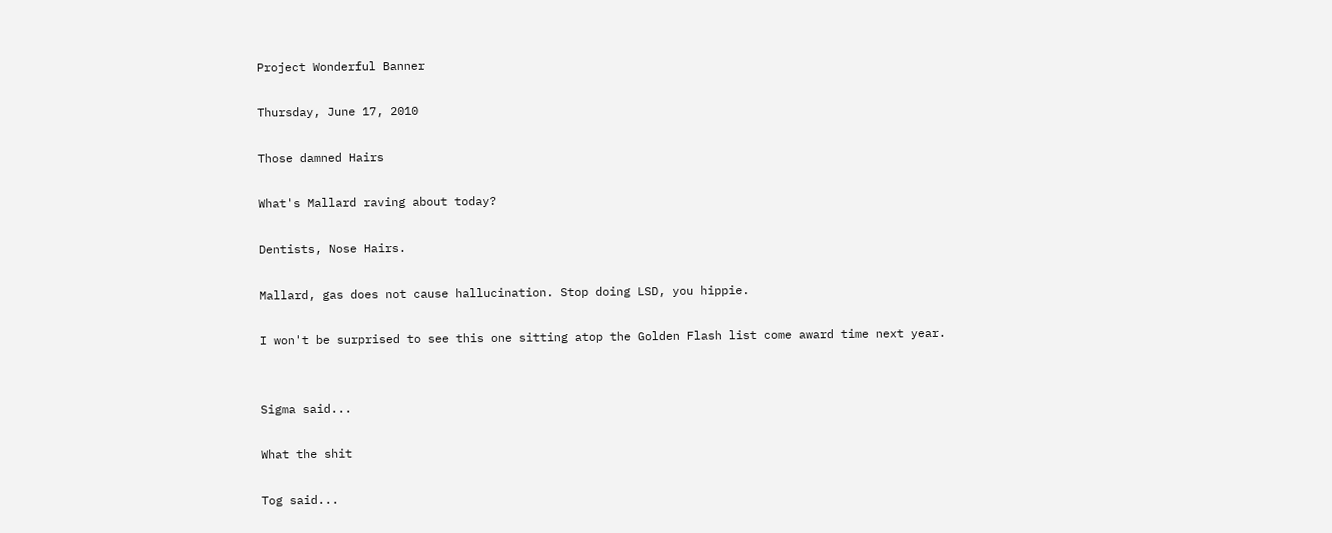Project Wonderful Banner

Thursday, June 17, 2010

Those damned Hairs

What's Mallard raving about today?

Dentists, Nose Hairs.

Mallard, gas does not cause hallucination. Stop doing LSD, you hippie.

I won't be surprised to see this one sitting atop the Golden Flash list come award time next year.


Sigma said...

What the shit

Tog said...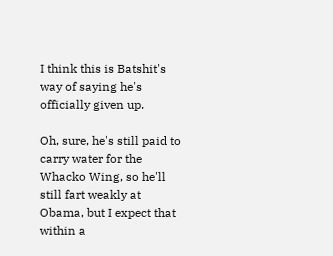I think this is Batshit's way of saying he's officially given up.

Oh, sure, he's still paid to carry water for the Whacko Wing, so he'll still fart weakly at Obama, but I expect that within a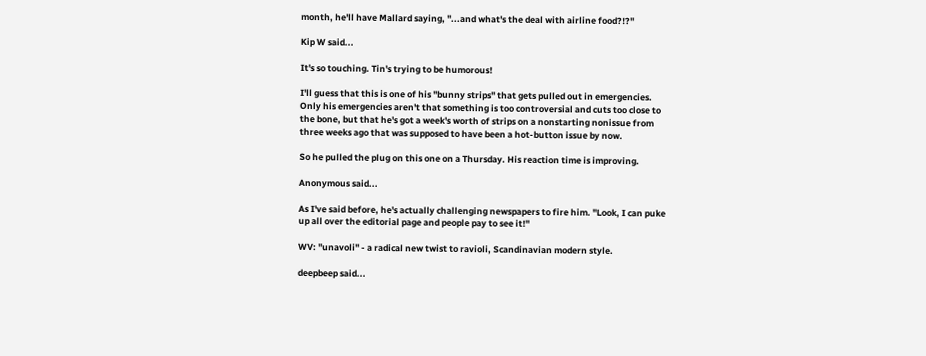month, he'll have Mallard saying, "...and what's the deal with airline food?!?"

Kip W said...

It's so touching. Tin's trying to be humorous!

I'll guess that this is one of his "bunny strips" that gets pulled out in emergencies. Only his emergencies aren't that something is too controversial and cuts too close to the bone, but that he's got a week's worth of strips on a nonstarting nonissue from three weeks ago that was supposed to have been a hot-button issue by now.

So he pulled the plug on this one on a Thursday. His reaction time is improving.

Anonymous said...

As I've said before, he's actually challenging newspapers to fire him. "Look, I can puke up all over the editorial page and people pay to see it!"

WV: "unavoli" - a radical new twist to ravioli, Scandinavian modern style.

deepbeep said...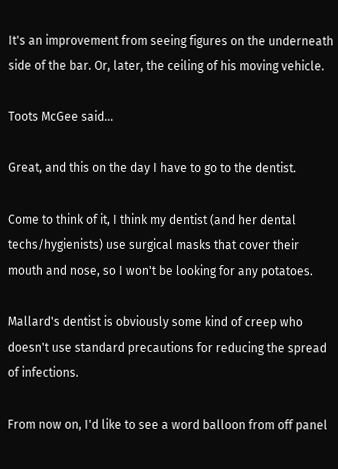It's an improvement from seeing figures on the underneath side of the bar. Or, later, the ceiling of his moving vehicle.

Toots McGee said...

Great, and this on the day I have to go to the dentist.

Come to think of it, I think my dentist (and her dental techs/hygienists) use surgical masks that cover their mouth and nose, so I won't be looking for any potatoes.

Mallard's dentist is obviously some kind of creep who doesn't use standard precautions for reducing the spread of infections.

From now on, I'd like to see a word balloon from off panel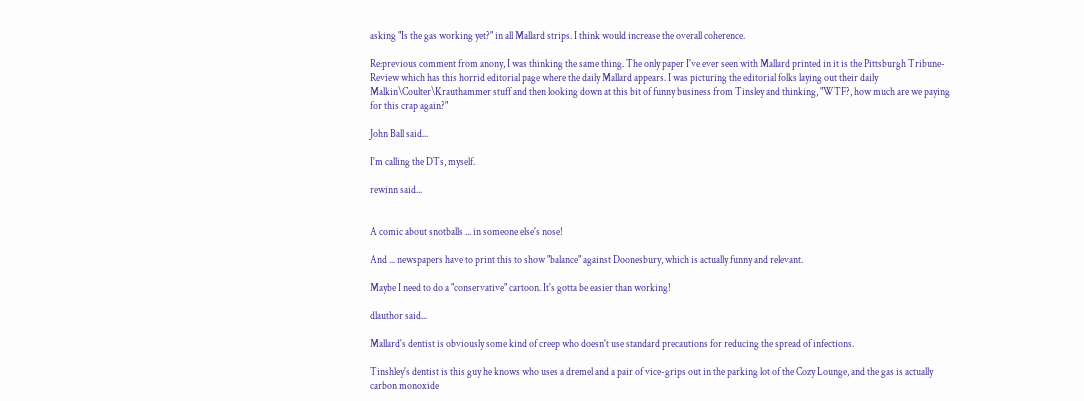asking "Is the gas working yet?" in all Mallard strips. I think would increase the overall coherence.

Re:previous comment from anony, I was thinking the same thing. The only paper I've ever seen with Mallard printed in it is the Pittsburgh Tribune-Review which has this horrid editorial page where the daily Mallard appears. I was picturing the editorial folks laying out their daily Malkin\Coulter\Krauthammer stuff and then looking down at this bit of funny business from Tinsley and thinking, "WTF?, how much are we paying for this crap again?"

John Ball said...

I'm calling the DTs, myself.

rewinn said...


A comic about snotballs ... in someone else's nose!

And ... newspapers have to print this to show "balance" against Doonesbury, which is actually funny and relevant.

Maybe I need to do a "conservative" cartoon. It's gotta be easier than working!

dlauthor said...

Mallard's dentist is obviously some kind of creep who doesn't use standard precautions for reducing the spread of infections.

Tinshley's dentist is this guy he knows who uses a dremel and a pair of vice-grips out in the parking lot of the Cozy Lounge, and the gas is actually carbon monoxide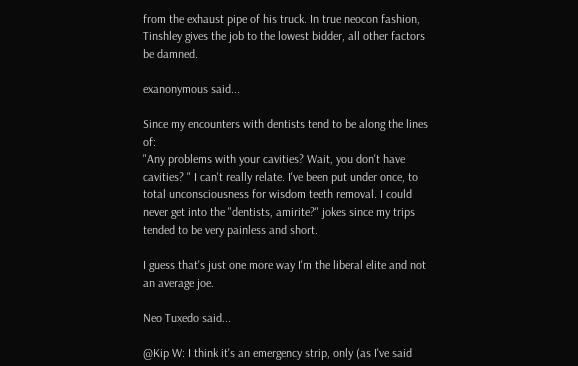from the exhaust pipe of his truck. In true neocon fashion, Tinshley gives the job to the lowest bidder, all other factors be damned.

exanonymous said...

Since my encounters with dentists tend to be along the lines of:
"Any problems with your cavities? Wait, you don't have cavities? " I can't really relate. I've been put under once, to total unconsciousness for wisdom teeth removal. I could never get into the "dentists, amirite?" jokes since my trips tended to be very painless and short.

I guess that's just one more way I'm the liberal elite and not an average joe.

Neo Tuxedo said...

@Kip W: I think it's an emergency strip, only (as I've said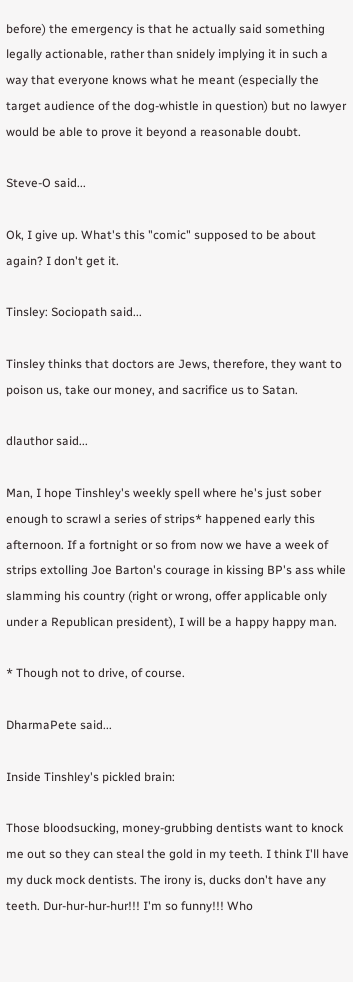before) the emergency is that he actually said something legally actionable, rather than snidely implying it in such a way that everyone knows what he meant (especially the target audience of the dog-whistle in question) but no lawyer would be able to prove it beyond a reasonable doubt.

Steve-O said...

Ok, I give up. What's this "comic" supposed to be about again? I don't get it.

Tinsley: Sociopath said...

Tinsley thinks that doctors are Jews, therefore, they want to poison us, take our money, and sacrifice us to Satan.

dlauthor said...

Man, I hope Tinshley's weekly spell where he's just sober enough to scrawl a series of strips* happened early this afternoon. If a fortnight or so from now we have a week of strips extolling Joe Barton's courage in kissing BP's ass while slamming his country (right or wrong, offer applicable only under a Republican president), I will be a happy happy man.

* Though not to drive, of course.

DharmaPete said...

Inside Tinshley's pickled brain:

Those bloodsucking, money-grubbing dentists want to knock me out so they can steal the gold in my teeth. I think I'll have my duck mock dentists. The irony is, ducks don't have any teeth. Dur-hur-hur-hur!!! I'm so funny!!! Who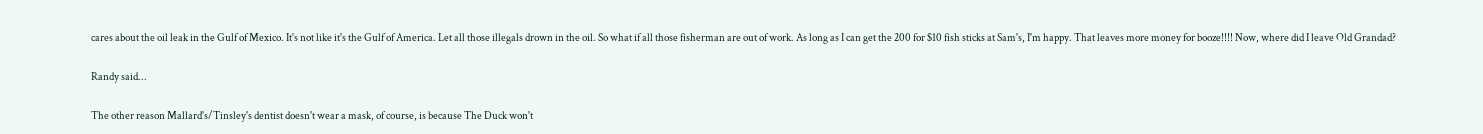cares about the oil leak in the Gulf of Mexico. It's not like it's the Gulf of America. Let all those illegals drown in the oil. So what if all those fisherman are out of work. As long as I can get the 200 for $10 fish sticks at Sam's, I'm happy. That leaves more money for booze!!!! Now, where did I leave Old Grandad?

Randy said...

The other reason Mallard's/Tinsley's dentist doesn't wear a mask, of course, is because The Duck won't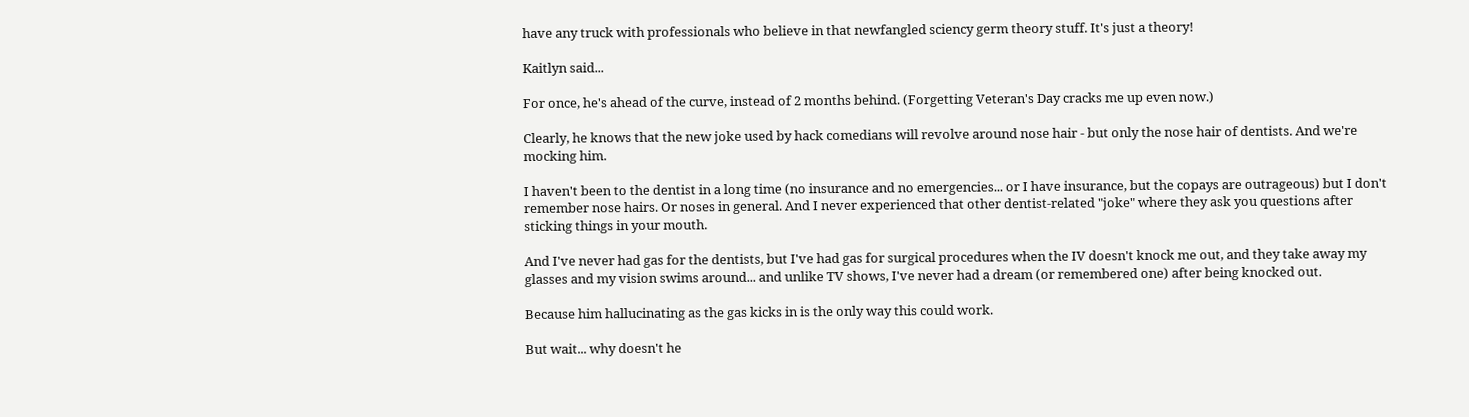have any truck with professionals who believe in that newfangled sciency germ theory stuff. It's just a theory!

Kaitlyn said...

For once, he's ahead of the curve, instead of 2 months behind. (Forgetting Veteran's Day cracks me up even now.)

Clearly, he knows that the new joke used by hack comedians will revolve around nose hair - but only the nose hair of dentists. And we're mocking him.

I haven't been to the dentist in a long time (no insurance and no emergencies... or I have insurance, but the copays are outrageous) but I don't remember nose hairs. Or noses in general. And I never experienced that other dentist-related "joke" where they ask you questions after sticking things in your mouth.

And I've never had gas for the dentists, but I've had gas for surgical procedures when the IV doesn't knock me out, and they take away my glasses and my vision swims around... and unlike TV shows, I've never had a dream (or remembered one) after being knocked out.

Because him hallucinating as the gas kicks in is the only way this could work.

But wait... why doesn't he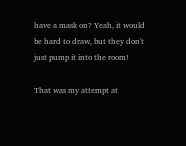have a mask on? Yeah, it would be hard to draw, but they don't just pump it into the room!

That was my attempt at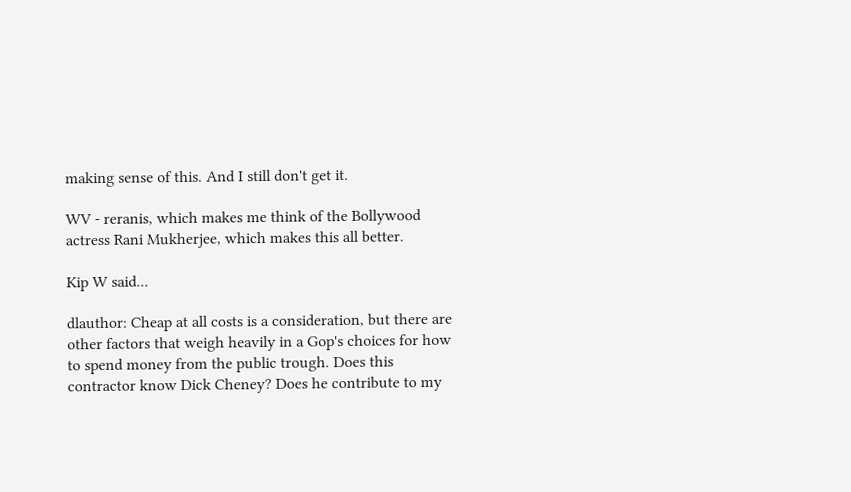making sense of this. And I still don't get it.

WV - reranis, which makes me think of the Bollywood actress Rani Mukherjee, which makes this all better.

Kip W said...

dlauthor: Cheap at all costs is a consideration, but there are other factors that weigh heavily in a Gop's choices for how to spend money from the public trough. Does this contractor know Dick Cheney? Does he contribute to my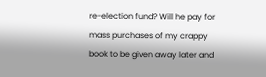re-election fund? Will he pay for mass purchases of my crappy book to be given away later and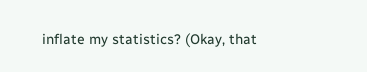inflate my statistics? (Okay, that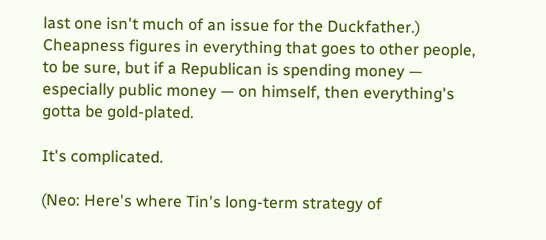last one isn't much of an issue for the Duckfather.) Cheapness figures in everything that goes to other people, to be sure, but if a Republican is spending money — especially public money — on himself, then everything's gotta be gold-plated.

It's complicated.

(Neo: Here's where Tin's long-term strategy of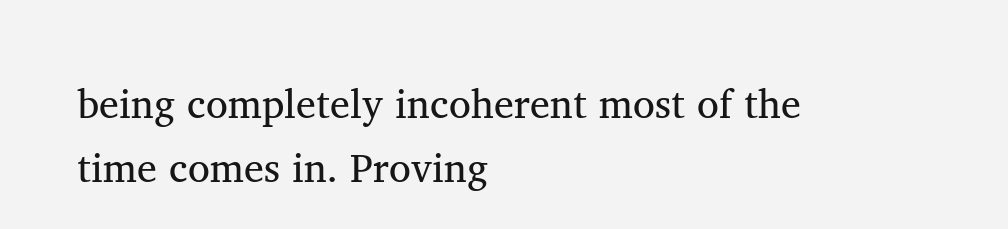being completely incoherent most of the time comes in. Proving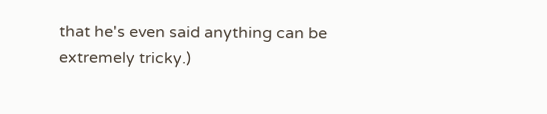that he's even said anything can be extremely tricky.)